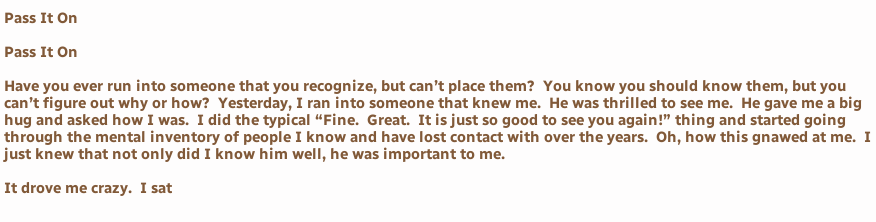Pass It On

Pass It On

Have you ever run into someone that you recognize, but can’t place them?  You know you should know them, but you can’t figure out why or how?  Yesterday, I ran into someone that knew me.  He was thrilled to see me.  He gave me a big hug and asked how I was.  I did the typical “Fine.  Great.  It is just so good to see you again!” thing and started going through the mental inventory of people I know and have lost contact with over the years.  Oh, how this gnawed at me.  I just knew that not only did I know him well, he was important to me.

It drove me crazy.  I sat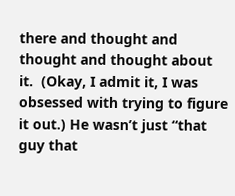there and thought and thought and thought about it.  (Okay, I admit it, I was obsessed with trying to figure it out.) He wasn’t just “that guy that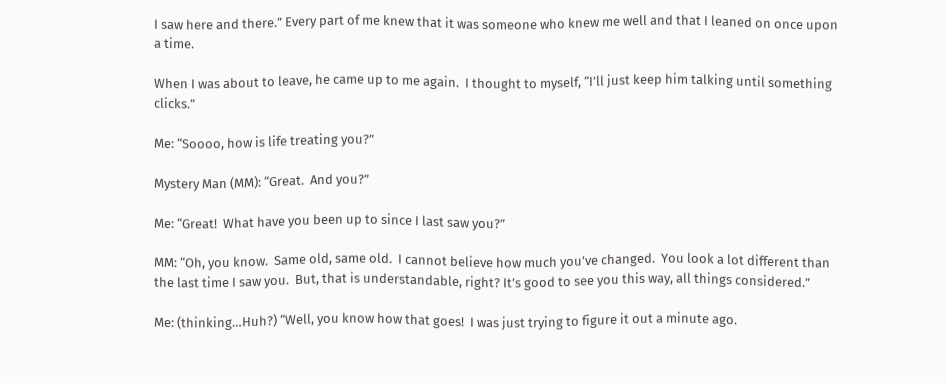I saw here and there.” Every part of me knew that it was someone who knew me well and that I leaned on once upon a time.

When I was about to leave, he came up to me again.  I thought to myself, “I’ll just keep him talking until something clicks.”

Me: “Soooo, how is life treating you?”

Mystery Man (MM): “Great.  And you?”

Me: “Great!  What have you been up to since I last saw you?”

MM: “Oh, you know.  Same old, same old.  I cannot believe how much you’ve changed.  You look a lot different than the last time I saw you.  But, that is understandable, right? It’s good to see you this way, all things considered.”

Me: (thinking…Huh?) “Well, you know how that goes!  I was just trying to figure it out a minute ago.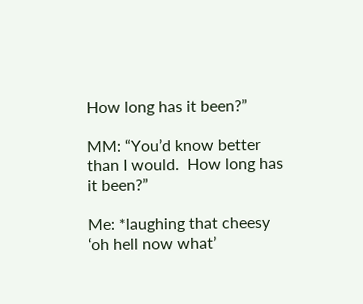How long has it been?”

MM: “You’d know better than I would.  How long has it been?”

Me: *laughing that cheesy ‘oh hell now what’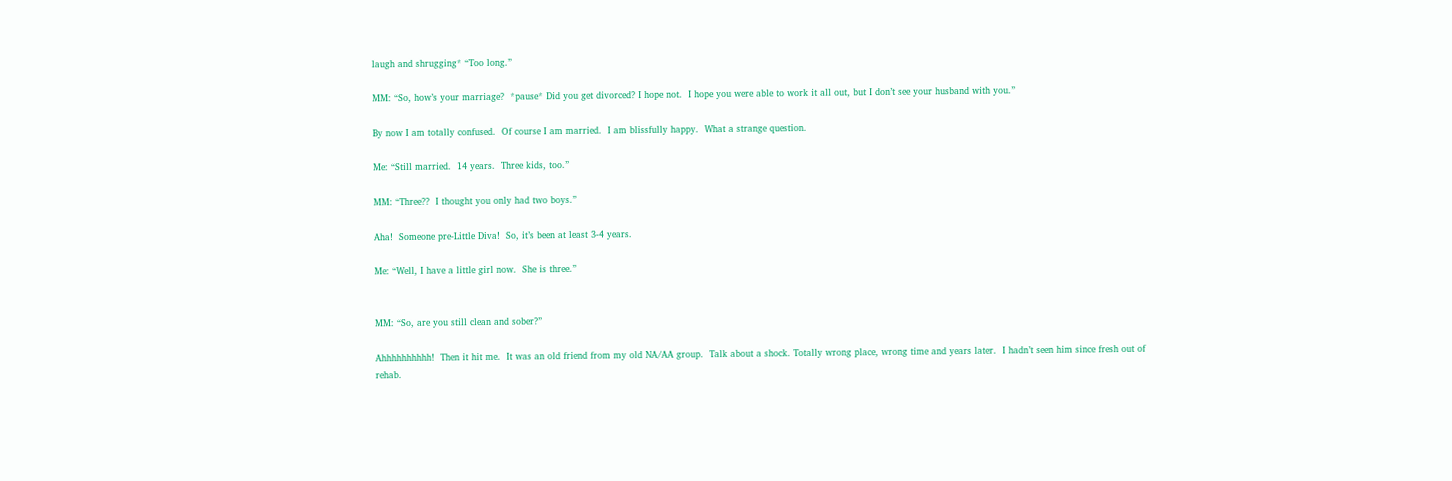laugh and shrugging* “Too long.”

MM: “So, how’s your marriage?  *pause* Did you get divorced? I hope not.  I hope you were able to work it all out, but I don’t see your husband with you.”

By now I am totally confused.  Of course I am married.  I am blissfully happy.  What a strange question.

Me: “Still married.  14 years.  Three kids, too.”

MM: “Three??  I thought you only had two boys.”

Aha!  Someone pre-Little Diva!  So, it’s been at least 3-4 years.

Me: “Well, I have a little girl now.  She is three.”


MM: “So, are you still clean and sober?”

Ahhhhhhhhhh!  Then it hit me.  It was an old friend from my old NA/AA group.  Talk about a shock. Totally wrong place, wrong time and years later.  I hadn’t seen him since fresh out of rehab.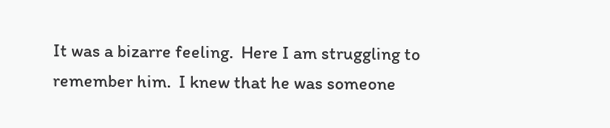It was a bizarre feeling.  Here I am struggling to remember him.  I knew that he was someone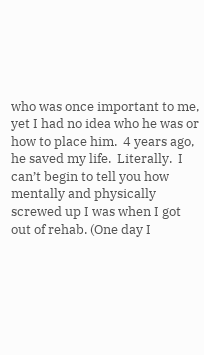who was once important to me, yet I had no idea who he was or how to place him.  4 years ago, he saved my life.  Literally.  I can’t begin to tell you how mentally and physically screwed up I was when I got out of rehab. (One day I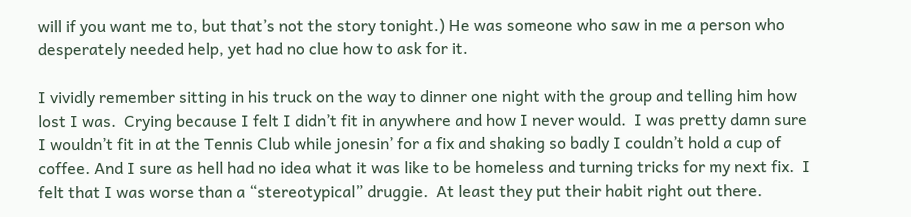will if you want me to, but that’s not the story tonight.) He was someone who saw in me a person who desperately needed help, yet had no clue how to ask for it.

I vividly remember sitting in his truck on the way to dinner one night with the group and telling him how lost I was.  Crying because I felt I didn’t fit in anywhere and how I never would.  I was pretty damn sure I wouldn’t fit in at the Tennis Club while jonesin’ for a fix and shaking so badly I couldn’t hold a cup of coffee. And I sure as hell had no idea what it was like to be homeless and turning tricks for my next fix.  I felt that I was worse than a “stereotypical” druggie.  At least they put their habit right out there.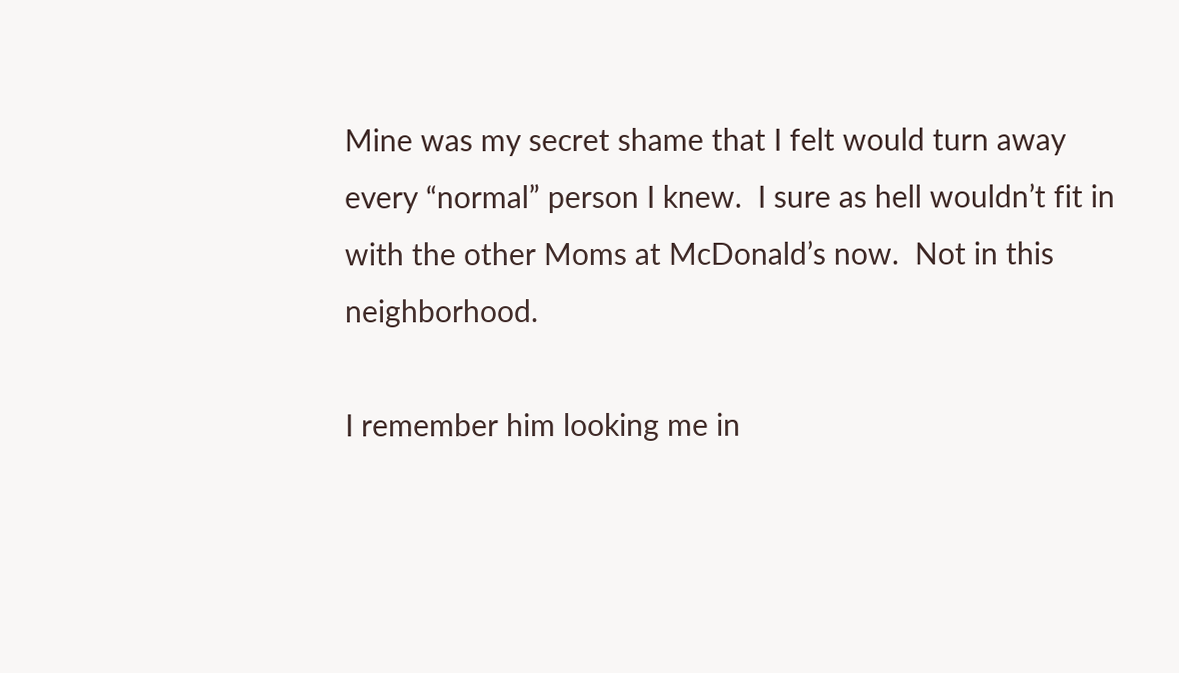Mine was my secret shame that I felt would turn away every “normal” person I knew.  I sure as hell wouldn’t fit in with the other Moms at McDonald’s now.  Not in this neighborhood.

I remember him looking me in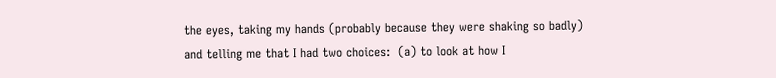the eyes, taking my hands (probably because they were shaking so badly) and telling me that I had two choices:  (a) to look at how I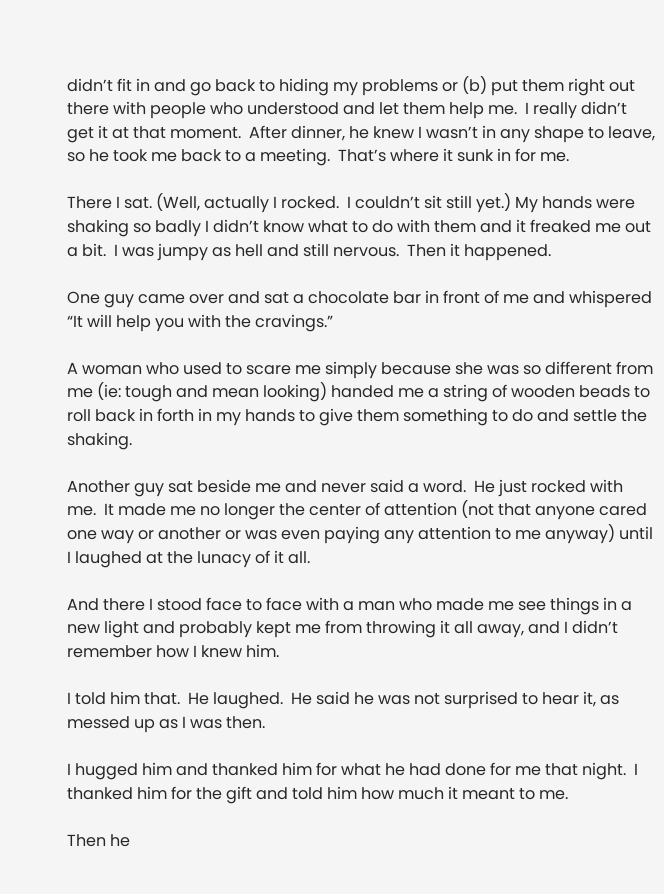didn’t fit in and go back to hiding my problems or (b) put them right out there with people who understood and let them help me.  I really didn’t get it at that moment.  After dinner, he knew I wasn’t in any shape to leave, so he took me back to a meeting.  That’s where it sunk in for me.

There I sat. (Well, actually I rocked.  I couldn’t sit still yet.) My hands were shaking so badly I didn’t know what to do with them and it freaked me out a bit.  I was jumpy as hell and still nervous.  Then it happened.

One guy came over and sat a chocolate bar in front of me and whispered “It will help you with the cravings.”

A woman who used to scare me simply because she was so different from me (ie: tough and mean looking) handed me a string of wooden beads to roll back in forth in my hands to give them something to do and settle the shaking.

Another guy sat beside me and never said a word.  He just rocked with me.  It made me no longer the center of attention (not that anyone cared one way or another or was even paying any attention to me anyway) until I laughed at the lunacy of it all.

And there I stood face to face with a man who made me see things in a new light and probably kept me from throwing it all away, and I didn’t remember how I knew him.

I told him that.  He laughed.  He said he was not surprised to hear it, as messed up as I was then.

I hugged him and thanked him for what he had done for me that night.  I thanked him for the gift and told him how much it meant to me.

Then he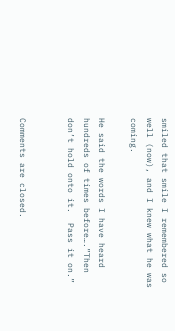smiled that smile I remembered so well (now), and I knew what he was coming.

He said the words I have heard hundreds of times before….”Then don’t hold onto it.  Pass it on.”


Comments are closed.